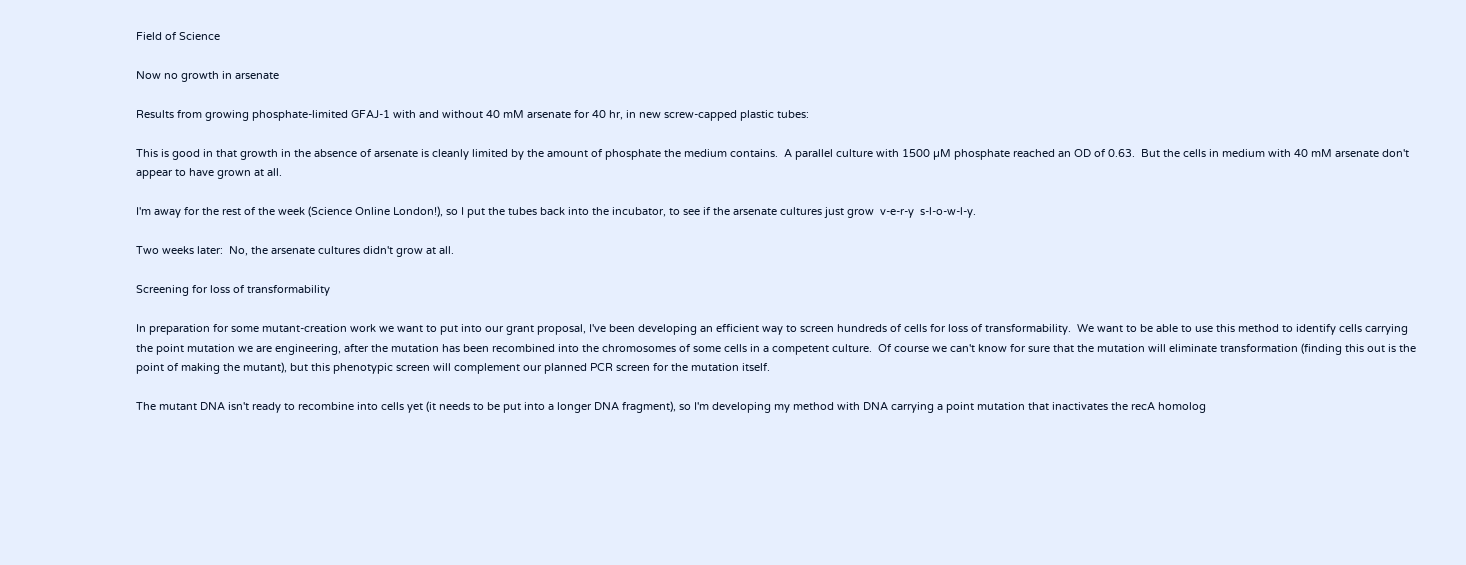Field of Science

Now no growth in arsenate

Results from growing phosphate-limited GFAJ-1 with and without 40 mM arsenate for 40 hr, in new screw-capped plastic tubes:

This is good in that growth in the absence of arsenate is cleanly limited by the amount of phosphate the medium contains.  A parallel culture with 1500 µM phosphate reached an OD of 0.63.  But the cells in medium with 40 mM arsenate don't appear to have grown at all.

I'm away for the rest of the week (Science Online London!), so I put the tubes back into the incubator, to see if the arsenate cultures just grow  v-e-r-y  s-l-o-w-l-y.

Two weeks later:  No, the arsenate cultures didn't grow at all.

Screening for loss of transformability

In preparation for some mutant-creation work we want to put into our grant proposal, I've been developing an efficient way to screen hundreds of cells for loss of transformability.  We want to be able to use this method to identify cells carrying the point mutation we are engineering, after the mutation has been recombined into the chromosomes of some cells in a competent culture.  Of course we can't know for sure that the mutation will eliminate transformation (finding this out is the point of making the mutant), but this phenotypic screen will complement our planned PCR screen for the mutation itself.

The mutant DNA isn't ready to recombine into cells yet (it needs to be put into a longer DNA fragment), so I'm developing my method with DNA carrying a point mutation that inactivates the recA homolog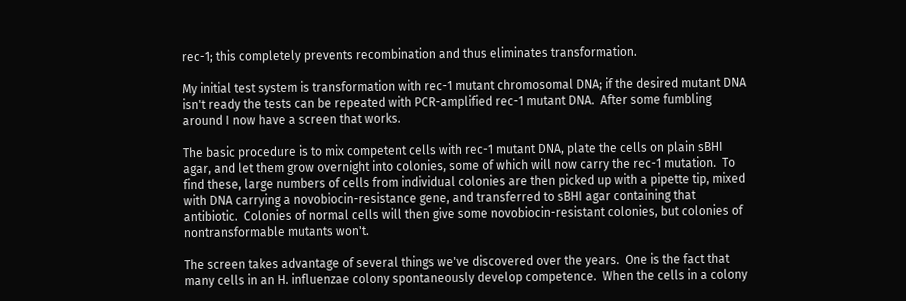rec-1; this completely prevents recombination and thus eliminates transformation.

My initial test system is transformation with rec-1 mutant chromosomal DNA; if the desired mutant DNA isn't ready the tests can be repeated with PCR-amplified rec-1 mutant DNA.  After some fumbling around I now have a screen that works.

The basic procedure is to mix competent cells with rec-1 mutant DNA, plate the cells on plain sBHI agar, and let them grow overnight into colonies, some of which will now carry the rec-1 mutation.  To find these, large numbers of cells from individual colonies are then picked up with a pipette tip, mixed with DNA carrying a novobiocin-resistance gene, and transferred to sBHI agar containing that antibiotic.  Colonies of normal cells will then give some novobiocin-resistant colonies, but colonies of nontransformable mutants won't.

The screen takes advantage of several things we've discovered over the years.  One is the fact that many cells in an H. influenzae colony spontaneously develop competence.  When the cells in a colony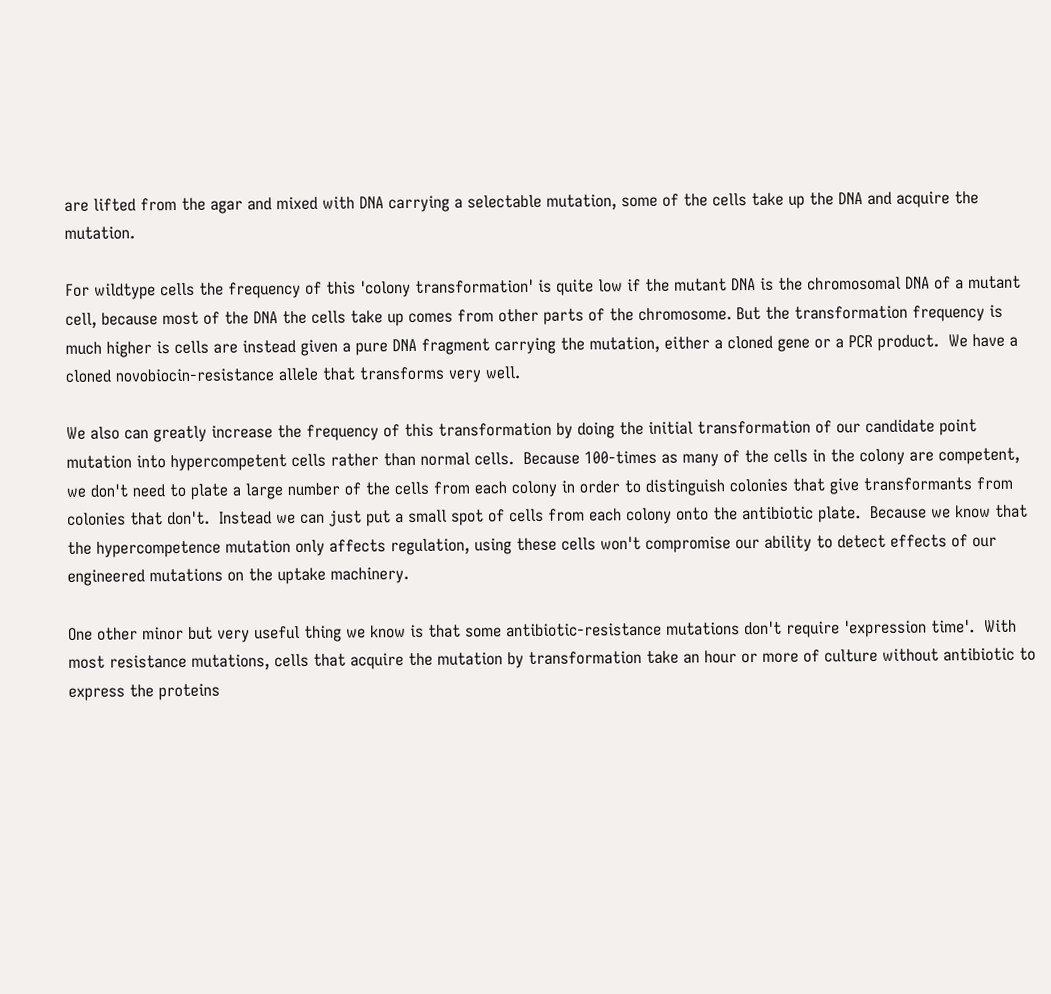are lifted from the agar and mixed with DNA carrying a selectable mutation, some of the cells take up the DNA and acquire the mutation.

For wildtype cells the frequency of this 'colony transformation' is quite low if the mutant DNA is the chromosomal DNA of a mutant cell, because most of the DNA the cells take up comes from other parts of the chromosome. But the transformation frequency is much higher is cells are instead given a pure DNA fragment carrying the mutation, either a cloned gene or a PCR product.  We have a cloned novobiocin-resistance allele that transforms very well.

We also can greatly increase the frequency of this transformation by doing the initial transformation of our candidate point mutation into hypercompetent cells rather than normal cells.  Because 100-times as many of the cells in the colony are competent, we don't need to plate a large number of the cells from each colony in order to distinguish colonies that give transformants from colonies that don't.  Instead we can just put a small spot of cells from each colony onto the antibiotic plate.  Because we know that the hypercompetence mutation only affects regulation, using these cells won't compromise our ability to detect effects of our engineered mutations on the uptake machinery.

One other minor but very useful thing we know is that some antibiotic-resistance mutations don't require 'expression time'.  With most resistance mutations, cells that acquire the mutation by transformation take an hour or more of culture without antibiotic to express the proteins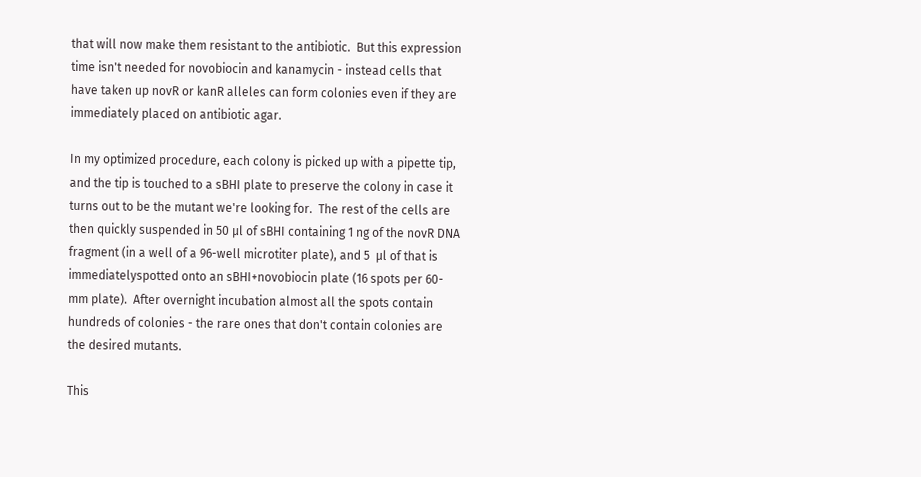that will now make them resistant to the antibiotic.  But this expression time isn't needed for novobiocin and kanamycin - instead cells that have taken up novR or kanR alleles can form colonies even if they are immediately placed on antibiotic agar.

In my optimized procedure, each colony is picked up with a pipette tip, and the tip is touched to a sBHI plate to preserve the colony in case it turns out to be the mutant we're looking for.  The rest of the cells are then quickly suspended in 50 µl of sBHI containing 1 ng of the novR DNA fragment (in a well of a 96-well microtiter plate), and 5  µl of that is immediatelyspotted onto an sBHI+novobiocin plate (16 spots per 60-mm plate).  After overnight incubation almost all the spots contain hundreds of colonies - the rare ones that don't contain colonies are the desired mutants.

This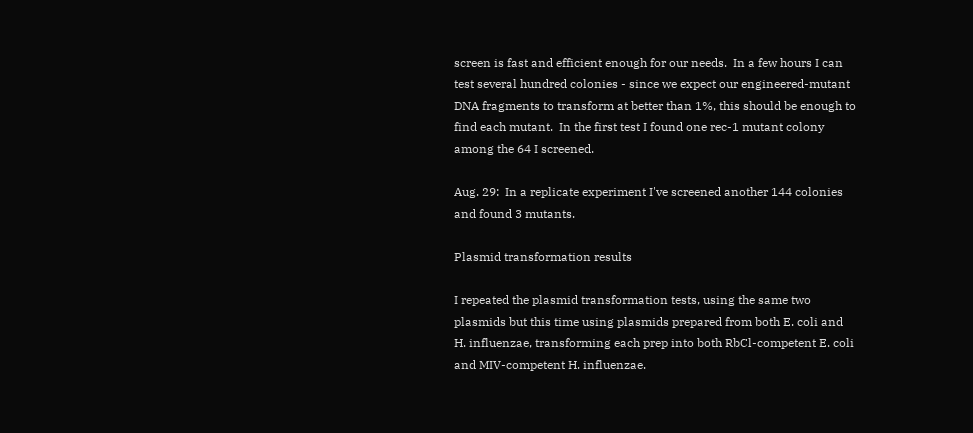screen is fast and efficient enough for our needs.  In a few hours I can test several hundred colonies - since we expect our engineered-mutant DNA fragments to transform at better than 1%, this should be enough to find each mutant.  In the first test I found one rec-1 mutant colony among the 64 I screened.

Aug. 29:  In a replicate experiment I've screened another 144 colonies and found 3 mutants.

Plasmid transformation results

I repeated the plasmid transformation tests, using the same two plasmids but this time using plasmids prepared from both E. coli and H. influenzae, transforming each prep into both RbCl-competent E. coli and MIV-competent H. influenzae.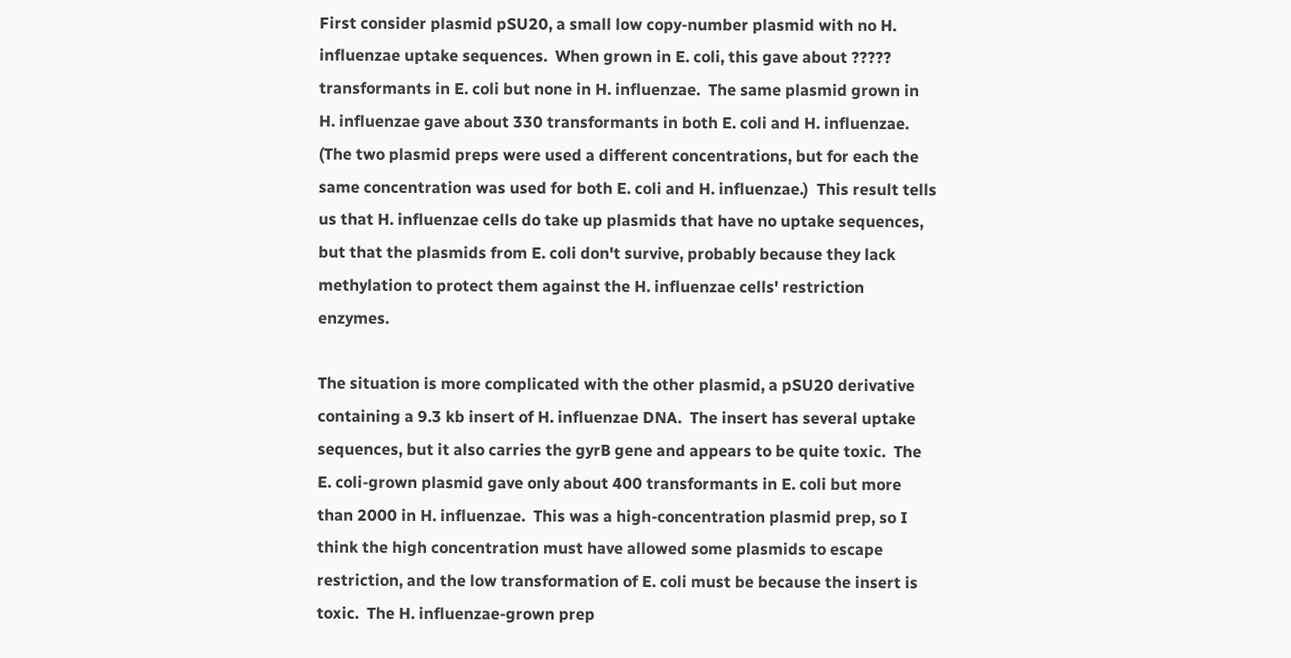First consider plasmid pSU20, a small low copy-number plasmid with no H. influenzae uptake sequences.  When grown in E. coli, this gave about ????? transformants in E. coli but none in H. influenzae.  The same plasmid grown in H. influenzae gave about 330 transformants in both E. coli and H. influenzae.  (The two plasmid preps were used a different concentrations, but for each the same concentration was used for both E. coli and H. influenzae.)  This result tells us that H. influenzae cells do take up plasmids that have no uptake sequences, but that the plasmids from E. coli don't survive, probably because they lack methylation to protect them against the H. influenzae cells' restriction enzymes.

The situation is more complicated with the other plasmid, a pSU20 derivative containing a 9.3 kb insert of H. influenzae DNA.  The insert has several uptake sequences, but it also carries the gyrB gene and appears to be quite toxic.  The E. coli-grown plasmid gave only about 400 transformants in E. coli but more than 2000 in H. influenzae.  This was a high-concentration plasmid prep, so I think the high concentration must have allowed some plasmids to escape restriction, and the low transformation of E. coli must be because the insert is toxic.  The H. influenzae-grown prep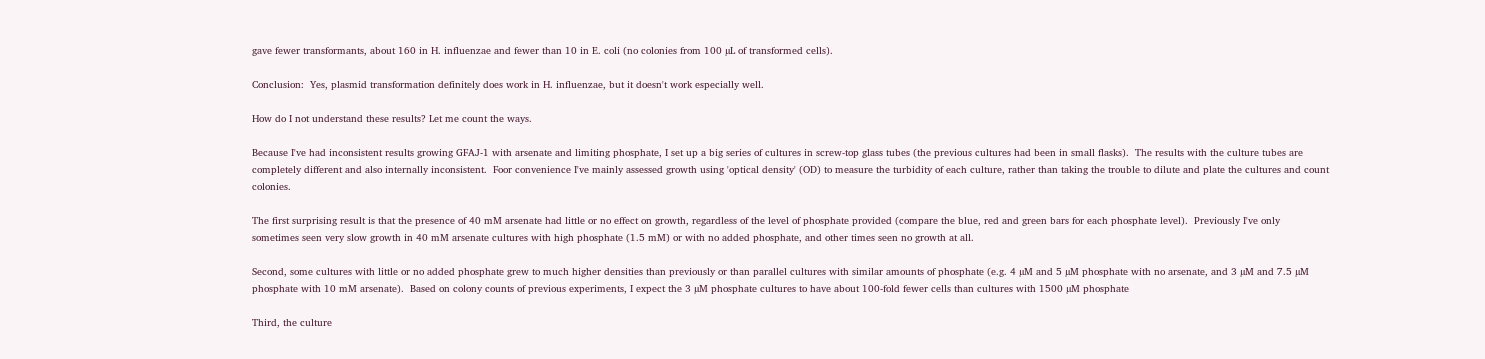gave fewer transformants, about 160 in H. influenzae and fewer than 10 in E. coli (no colonies from 100 µL of transformed cells).

Conclusion:  Yes, plasmid transformation definitely does work in H. influenzae, but it doesn't work especially well.

How do I not understand these results? Let me count the ways.

Because I've had inconsistent results growing GFAJ-1 with arsenate and limiting phosphate, I set up a big series of cultures in screw-top glass tubes (the previous cultures had been in small flasks).  The results with the culture tubes are completely different and also internally inconsistent.  Foor convenience I've mainly assessed growth using 'optical density' (OD) to measure the turbidity of each culture, rather than taking the trouble to dilute and plate the cultures and count colonies.

The first surprising result is that the presence of 40 mM arsenate had little or no effect on growth, regardless of the level of phosphate provided (compare the blue, red and green bars for each phosphate level).  Previously I've only sometimes seen very slow growth in 40 mM arsenate cultures with high phosphate (1.5 mM) or with no added phosphate, and other times seen no growth at all.

Second, some cultures with little or no added phosphate grew to much higher densities than previously or than parallel cultures with similar amounts of phosphate (e.g. 4 µM and 5 µM phosphate with no arsenate, and 3 µM and 7.5 µM phosphate with 10 mM arsenate).  Based on colony counts of previous experiments, I expect the 3 µM phosphate cultures to have about 100-fold fewer cells than cultures with 1500 µM phosphate

Third, the culture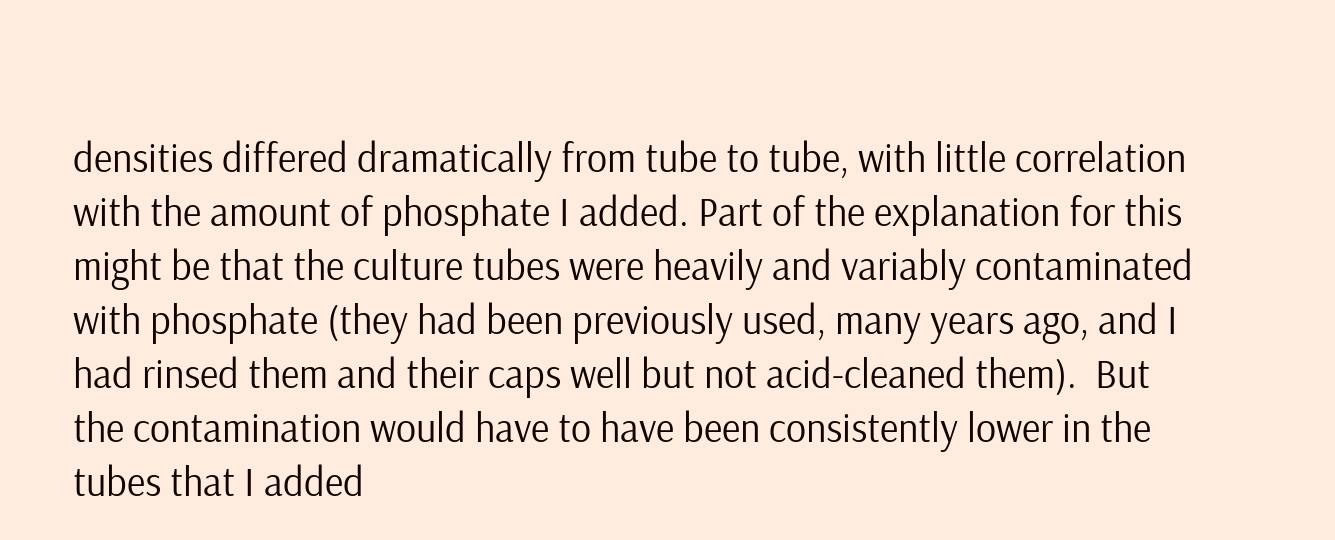densities differed dramatically from tube to tube, with little correlation with the amount of phosphate I added. Part of the explanation for this might be that the culture tubes were heavily and variably contaminated with phosphate (they had been previously used, many years ago, and I had rinsed them and their caps well but not acid-cleaned them).  But the contamination would have to have been consistently lower in the tubes that I added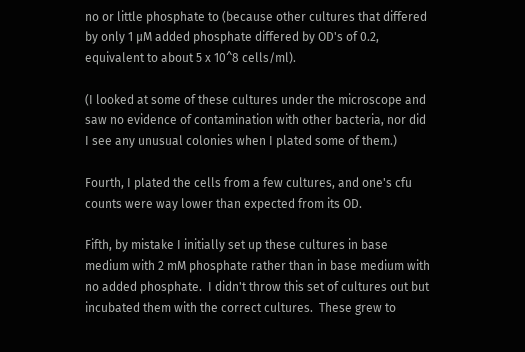no or little phosphate to (because other cultures that differed by only 1 µM added phosphate differed by OD's of 0.2, equivalent to about 5 x 10^8 cells/ml).

(I looked at some of these cultures under the microscope and saw no evidence of contamination with other bacteria, nor did I see any unusual colonies when I plated some of them.)

Fourth, I plated the cells from a few cultures, and one's cfu counts were way lower than expected from its OD.

Fifth, by mistake I initially set up these cultures in base medium with 2 mM phosphate rather than in base medium with no added phosphate.  I didn't throw this set of cultures out but incubated them with the correct cultures.  These grew to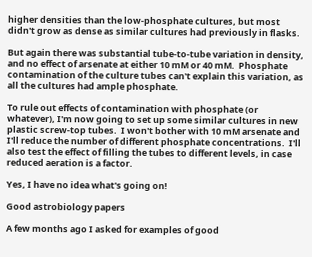higher densities than the low-phosphate cultures, but most didn't grow as dense as similar cultures had previously in flasks.

But again there was substantial tube-to-tube variation in density, and no effect of arsenate at either 10 mM or 40 mM.  Phosphate contamination of the culture tubes can't explain this variation, as all the cultures had ample phosphate.

To rule out effects of contamination with phosphate (or whatever), I'm now going to set up some similar cultures in new plastic screw-top tubes.  I won't bother with 10 mM arsenate and I'll reduce the number of different phosphate concentrations.  I'll also test the effect of filling the tubes to different levels, in case reduced aeration is a factor.

Yes, I have no idea what's going on!

Good astrobiology papers

A few months ago I asked for examples of good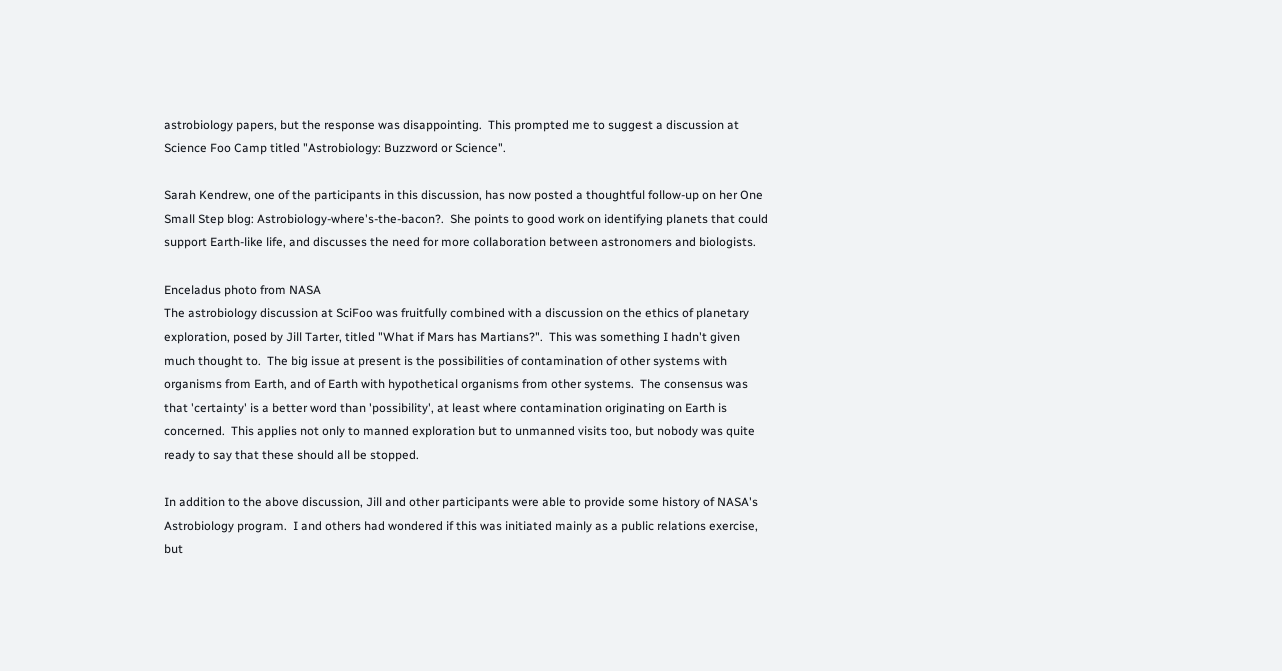astrobiology papers, but the response was disappointing.  This prompted me to suggest a discussion at Science Foo Camp titled "Astrobiology: Buzzword or Science".

Sarah Kendrew, one of the participants in this discussion, has now posted a thoughtful follow-up on her One Small Step blog: Astrobiology-where's-the-bacon?.  She points to good work on identifying planets that could support Earth-like life, and discusses the need for more collaboration between astronomers and biologists.

Enceladus photo from NASA
The astrobiology discussion at SciFoo was fruitfully combined with a discussion on the ethics of planetary exploration, posed by Jill Tarter, titled "What if Mars has Martians?".  This was something I hadn't given much thought to.  The big issue at present is the possibilities of contamination of other systems with organisms from Earth, and of Earth with hypothetical organisms from other systems.  The consensus was that 'certainty' is a better word than 'possibility', at least where contamination originating on Earth is concerned.  This applies not only to manned exploration but to unmanned visits too, but nobody was quite ready to say that these should all be stopped.

In addition to the above discussion, Jill and other participants were able to provide some history of NASA's Astrobiology program.  I and others had wondered if this was initiated mainly as a public relations exercise, but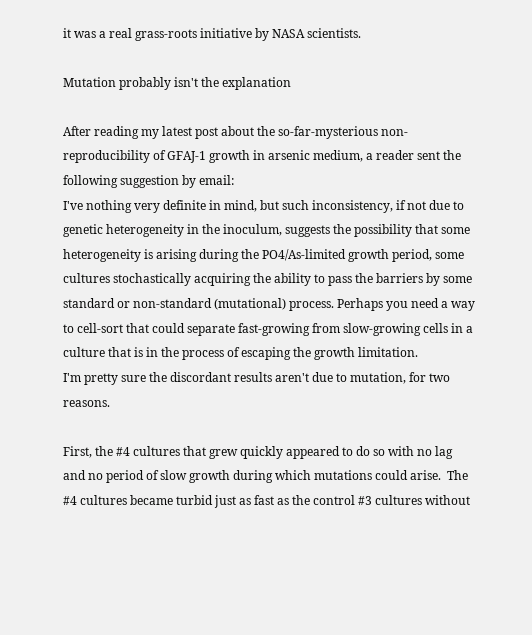it was a real grass-roots initiative by NASA scientists.

Mutation probably isn't the explanation

After reading my latest post about the so-far-mysterious non-reproducibility of GFAJ-1 growth in arsenic medium, a reader sent the following suggestion by email:
I've nothing very definite in mind, but such inconsistency, if not due to genetic heterogeneity in the inoculum, suggests the possibility that some heterogeneity is arising during the PO4/As-limited growth period, some cultures stochastically acquiring the ability to pass the barriers by some standard or non-standard (mutational) process. Perhaps you need a way to cell-sort that could separate fast-growing from slow-growing cells in a culture that is in the process of escaping the growth limitation.
I'm pretty sure the discordant results aren't due to mutation, for two reasons.

First, the #4 cultures that grew quickly appeared to do so with no lag and no period of slow growth during which mutations could arise.  The #4 cultures became turbid just as fast as the control #3 cultures without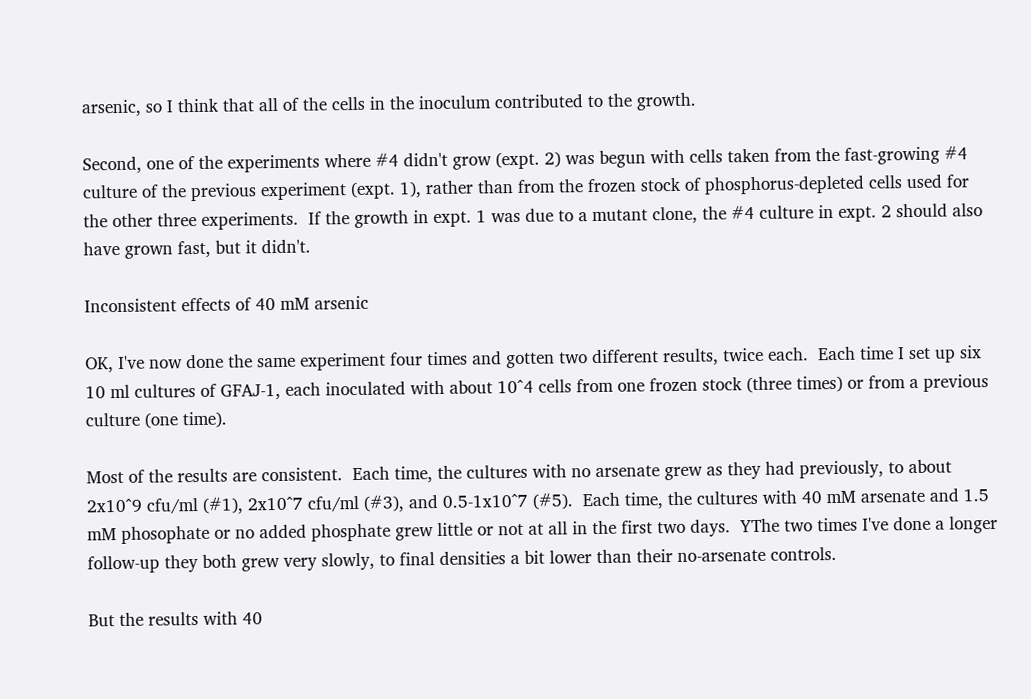arsenic, so I think that all of the cells in the inoculum contributed to the growth.

Second, one of the experiments where #4 didn't grow (expt. 2) was begun with cells taken from the fast-growing #4 culture of the previous experiment (expt. 1), rather than from the frozen stock of phosphorus-depleted cells used for the other three experiments.  If the growth in expt. 1 was due to a mutant clone, the #4 culture in expt. 2 should also have grown fast, but it didn't.

Inconsistent effects of 40 mM arsenic

OK, I've now done the same experiment four times and gotten two different results, twice each.  Each time I set up six 10 ml cultures of GFAJ-1, each inoculated with about 10^4 cells from one frozen stock (three times) or from a previous culture (one time).

Most of the results are consistent.  Each time, the cultures with no arsenate grew as they had previously, to about 2x10^9 cfu/ml (#1), 2x10^7 cfu/ml (#3), and 0.5-1x10^7 (#5).  Each time, the cultures with 40 mM arsenate and 1.5 mM phosophate or no added phosphate grew little or not at all in the first two days.  YThe two times I've done a longer follow-up they both grew very slowly, to final densities a bit lower than their no-arsenate controls.

But the results with 40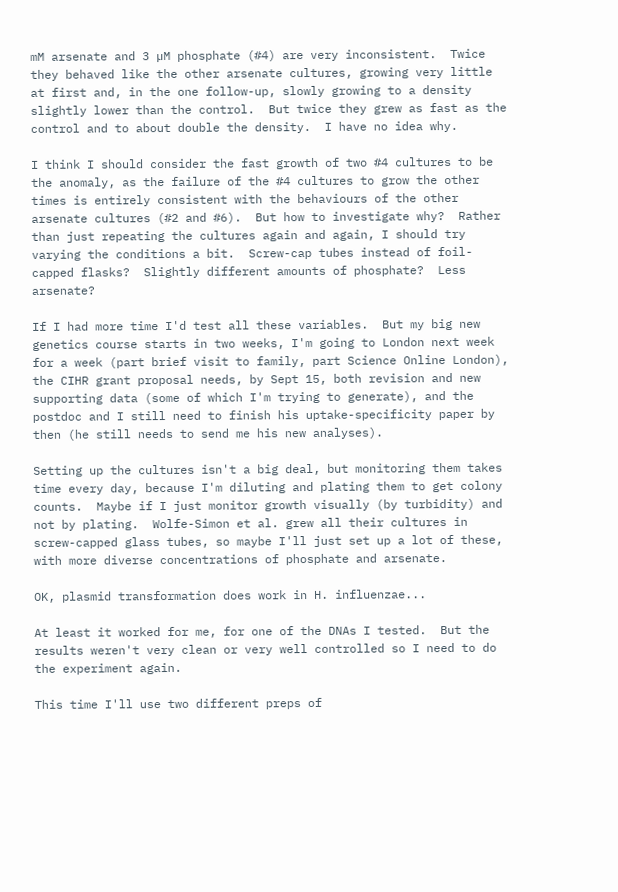mM arsenate and 3 µM phosphate (#4) are very inconsistent.  Twice they behaved like the other arsenate cultures, growing very little at first and, in the one follow-up, slowly growing to a density slightly lower than the control.  But twice they grew as fast as the control and to about double the density.  I have no idea why.

I think I should consider the fast growth of two #4 cultures to be the anomaly, as the failure of the #4 cultures to grow the other times is entirely consistent with the behaviours of the other arsenate cultures (#2 and #6).  But how to investigate why?  Rather than just repeating the cultures again and again, I should try varying the conditions a bit.  Screw-cap tubes instead of foil-capped flasks?  Slightly different amounts of phosphate?  Less arsenate?

If I had more time I'd test all these variables.  But my big new genetics course starts in two weeks, I'm going to London next week for a week (part brief visit to family, part Science Online London), the CIHR grant proposal needs, by Sept 15, both revision and new supporting data (some of which I'm trying to generate), and the postdoc and I still need to finish his uptake-specificity paper by then (he still needs to send me his new analyses).

Setting up the cultures isn't a big deal, but monitoring them takes time every day, because I'm diluting and plating them to get colony counts.  Maybe if I just monitor growth visually (by turbidity) and not by plating.  Wolfe-Simon et al. grew all their cultures in screw-capped glass tubes, so maybe I'll just set up a lot of these, with more diverse concentrations of phosphate and arsenate.

OK, plasmid transformation does work in H. influenzae...

At least it worked for me, for one of the DNAs I tested.  But the results weren't very clean or very well controlled so I need to do the experiment again.

This time I'll use two different preps of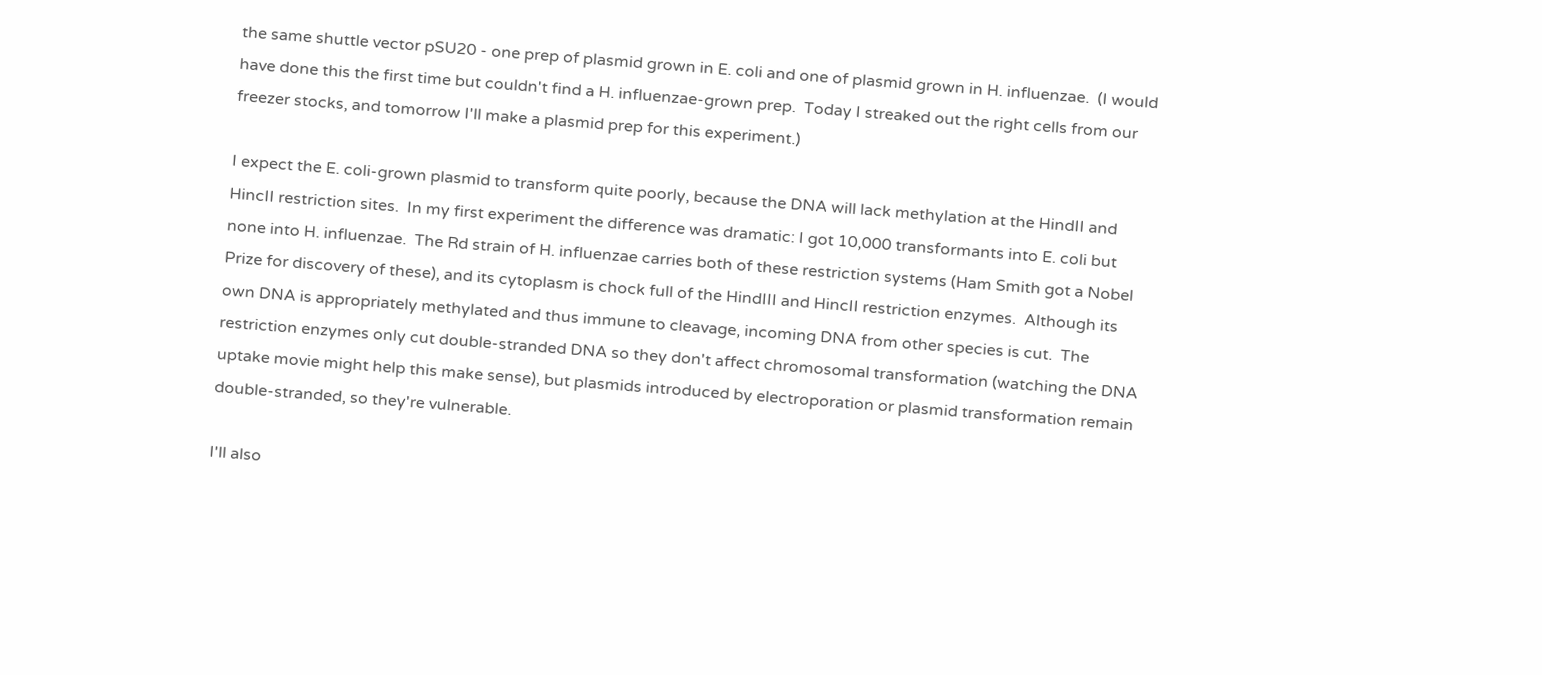the same shuttle vector pSU20 - one prep of plasmid grown in E. coli and one of plasmid grown in H. influenzae.  (I would have done this the first time but couldn't find a H. influenzae-grown prep.  Today I streaked out the right cells from our freezer stocks, and tomorrow I'll make a plasmid prep for this experiment.)

I expect the E. coli-grown plasmid to transform quite poorly, because the DNA will lack methylation at the HindII and HincII restriction sites.  In my first experiment the difference was dramatic: I got 10,000 transformants into E. coli but none into H. influenzae.  The Rd strain of H. influenzae carries both of these restriction systems (Ham Smith got a Nobel Prize for discovery of these), and its cytoplasm is chock full of the HindIII and HincII restriction enzymes.  Although its own DNA is appropriately methylated and thus immune to cleavage, incoming DNA from other species is cut.  The restriction enzymes only cut double-stranded DNA so they don't affect chromosomal transformation (watching the DNA uptake movie might help this make sense), but plasmids introduced by electroporation or plasmid transformation remain double-stranded, so they're vulnerable.

I'll also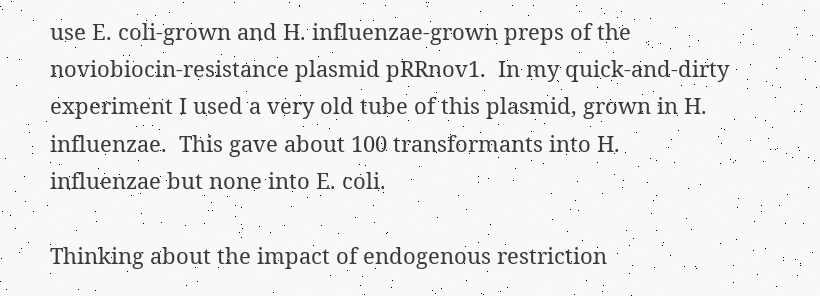use E. coli-grown and H. influenzae-grown preps of the noviobiocin-resistance plasmid pRRnov1.  In my quick-and-dirty experiment I used a very old tube of this plasmid, grown in H. influenzae.  This gave about 100 transformants into H. influenzae but none into E. coli.

Thinking about the impact of endogenous restriction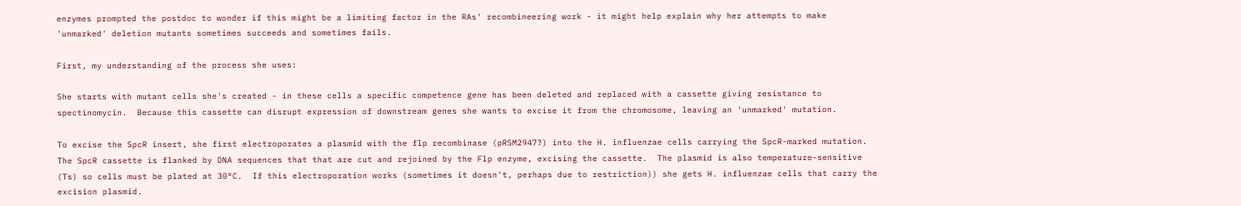enzymes prompted the postdoc to wonder if this might be a limiting factor in the RAs' recombineering work - it might help explain why her attempts to make 'unmarked' deletion mutants sometimes succeeds and sometimes fails.

First, my understanding of the process she uses:

She starts with mutant cells she's created - in these cells a specific competence gene has been deleted and replaced with a cassette giving resistance to spectinomycin.  Because this cassette can disrupt expression of downstream genes she wants to excise it from the chromosome, leaving an 'unmarked' mutation.

To excise the SpcR insert, she first electroporates a plasmid with the flp recombinase (pRSM2947?) into the H. influenzae cells carrying the SpcR-marked mutation.  The SpcR cassette is flanked by DNA sequences that that are cut and rejoined by the Flp enzyme, excising the cassette.  The plasmid is also temperature-sensitive (Ts) so cells must be plated at 30°C.  If this electroporation works (sometimes it doesn't, perhaps due to restriction)) she gets H. influenzae cells that carry the excision plasmid.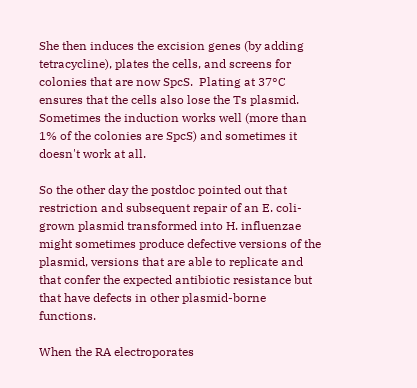She then induces the excision genes (by adding tetracycline), plates the cells, and screens for colonies that are now SpcS.  Plating at 37°C ensures that the cells also lose the Ts plasmid.  Sometimes the induction works well (more than 1% of the colonies are SpcS) and sometimes it doesn't work at all.

So the other day the postdoc pointed out that restriction and subsequent repair of an E. coli-grown plasmid transformed into H. influenzae might sometimes produce defective versions of the plasmid, versions that are able to replicate and that confer the expected antibiotic resistance but that have defects in other plasmid-borne functions.

When the RA electroporates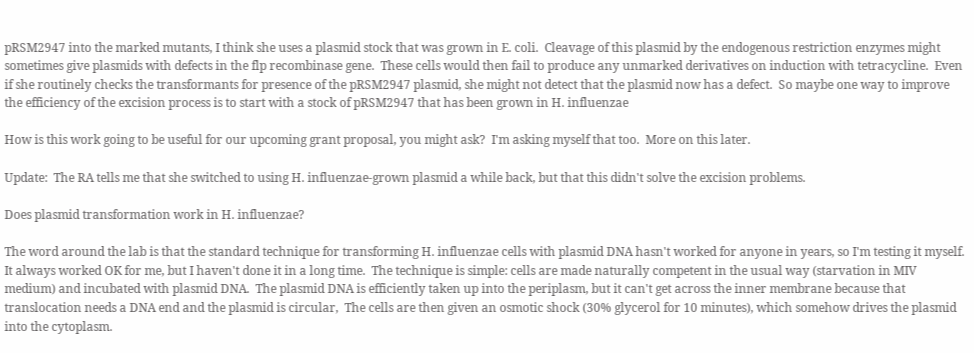pRSM2947 into the marked mutants, I think she uses a plasmid stock that was grown in E. coli.  Cleavage of this plasmid by the endogenous restriction enzymes might sometimes give plasmids with defects in the flp recombinase gene.  These cells would then fail to produce any unmarked derivatives on induction with tetracycline.  Even if she routinely checks the transformants for presence of the pRSM2947 plasmid, she might not detect that the plasmid now has a defect.  So maybe one way to improve the efficiency of the excision process is to start with a stock of pRSM2947 that has been grown in H. influenzae

How is this work going to be useful for our upcoming grant proposal, you might ask?  I'm asking myself that too.  More on this later.

Update:  The RA tells me that she switched to using H. influenzae-grown plasmid a while back, but that this didn't solve the excision problems.

Does plasmid transformation work in H. influenzae?

The word around the lab is that the standard technique for transforming H. influenzae cells with plasmid DNA hasn't worked for anyone in years, so I'm testing it myself.  It always worked OK for me, but I haven't done it in a long time.  The technique is simple: cells are made naturally competent in the usual way (starvation in MIV medium) and incubated with plasmid DNA.  The plasmid DNA is efficiently taken up into the periplasm, but it can't get across the inner membrane because that translocation needs a DNA end and the plasmid is circular,  The cells are then given an osmotic shock (30% glycerol for 10 minutes), which somehow drives the plasmid into the cytoplasm.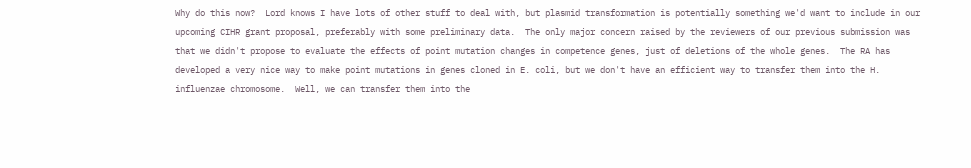Why do this now?  Lord knows I have lots of other stuff to deal with, but plasmid transformation is potentially something we'd want to include in our upcoming CIHR grant proposal, preferably with some preliminary data.  The only major concern raised by the reviewers of our previous submission was that we didn't propose to evaluate the effects of point mutation changes in competence genes, just of deletions of the whole genes.  The RA has developed a very nice way to make point mutations in genes cloned in E. coli, but we don't have an efficient way to transfer them into the H. influenzae chromosome.  Well, we can transfer them into the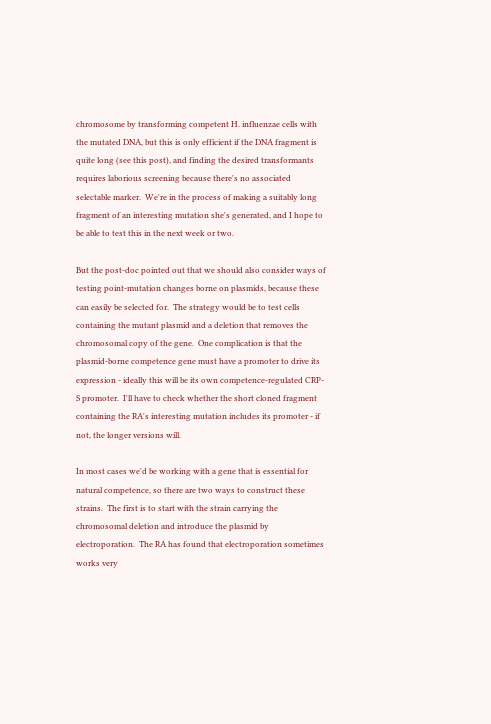chromosome by transforming competent H. influenzae cells with the mutated DNA, but this is only efficient if the DNA fragment is quite long (see this post), and finding the desired transformants requires laborious screening because there's no associated selectable marker.  We're in the process of making a suitably long fragment of an interesting mutation she's generated, and I hope to be able to test this in the next week or two.

But the post-doc pointed out that we should also consider ways of testing point-mutation changes borne on plasmids, because these can easily be selected for.  The strategy would be to test cells containing the mutant plasmid and a deletion that removes the chromosomal copy of the gene.  One complication is that the plasmid-borne competence gene must have a promoter to drive its expression - ideally this will be its own competence-regulated CRP-S promoter.  I'll have to check whether the short cloned fragment containing the RA's interesting mutation includes its promoter - if not, the longer versions will.

In most cases we'd be working with a gene that is essential for natural competence, so there are two ways to construct these strains.  The first is to start with the strain carrying the chromosomal deletion and introduce the plasmid by electroporation.  The RA has found that electroporation sometimes works very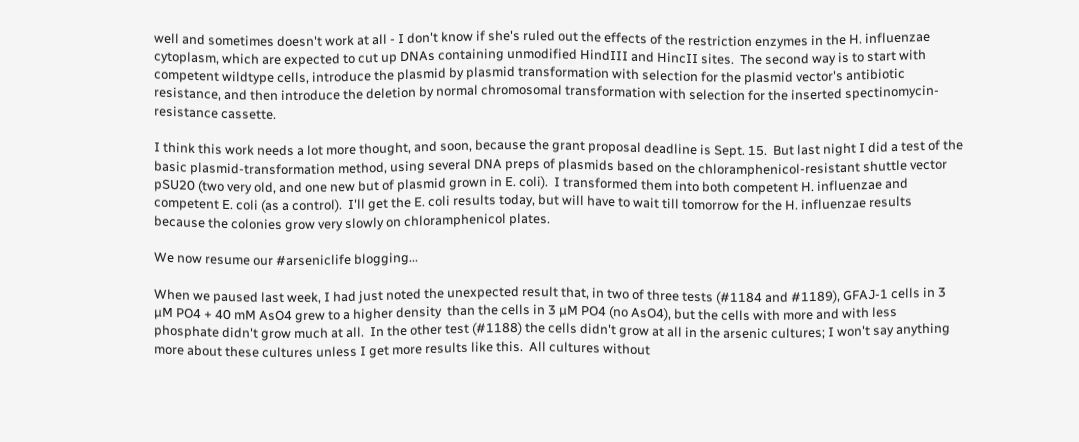well and sometimes doesn't work at all - I don't know if she's ruled out the effects of the restriction enzymes in the H. influenzae cytoplasm, which are expected to cut up DNAs containing unmodified HindIII and HincII sites.  The second way is to start with competent wildtype cells, introduce the plasmid by plasmid transformation with selection for the plasmid vector's antibiotic resistance, and then introduce the deletion by normal chromosomal transformation with selection for the inserted spectinomycin-resistance cassette.

I think this work needs a lot more thought, and soon, because the grant proposal deadline is Sept. 15.  But last night I did a test of the basic plasmid-transformation method, using several DNA preps of plasmids based on the chloramphenicol-resistant shuttle vector pSU20 (two very old, and one new but of plasmid grown in E. coli).  I transformed them into both competent H. influenzae and competent E. coli (as a control).  I'll get the E. coli results today, but will have to wait till tomorrow for the H. influenzae results because the colonies grow very slowly on chloramphenicol plates.

We now resume our #arseniclife blogging...

When we paused last week, I had just noted the unexpected result that, in two of three tests (#1184 and #1189), GFAJ-1 cells in 3 µM PO4 + 40 mM AsO4 grew to a higher density  than the cells in 3 µM PO4 (no AsO4), but the cells with more and with less phosphate didn't grow much at all.  In the other test (#1188) the cells didn't grow at all in the arsenic cultures; I won't say anything more about these cultures unless I get more results like this.  All cultures without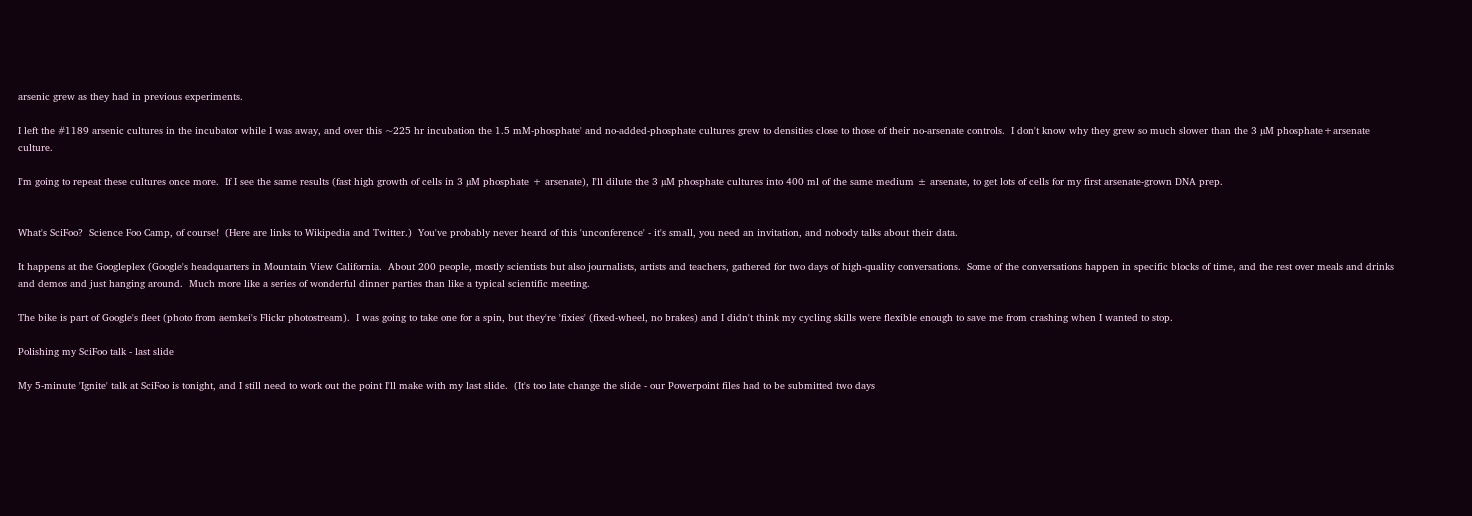arsenic grew as they had in previous experiments.

I left the #1189 arsenic cultures in the incubator while I was away, and over this ~225 hr incubation the 1.5 mM-phosphate' and no-added-phosphate cultures grew to densities close to those of their no-arsenate controls.  I don't know why they grew so much slower than the 3 µM phosphate+arsenate culture.

I'm going to repeat these cultures once more.  If I see the same results (fast high growth of cells in 3 µM phosphate + arsenate), I'll dilute the 3 µM phosphate cultures into 400 ml of the same medium ± arsenate, to get lots of cells for my first arsenate-grown DNA prep.


What's SciFoo?  Science Foo Camp, of course!  (Here are links to Wikipedia and Twitter.)  You've probably never heard of this 'unconference' - it's small, you need an invitation, and nobody talks about their data.

It happens at the Googleplex (Google's headquarters in Mountain View California.  About 200 people, mostly scientists but also journalists, artists and teachers, gathered for two days of high-quality conversations.  Some of the conversations happen in specific blocks of time, and the rest over meals and drinks and demos and just hanging around.  Much more like a series of wonderful dinner parties than like a typical scientific meeting.

The bike is part of Google's fleet (photo from aemkei's Flickr photostream).  I was going to take one for a spin, but they're 'fixies' (fixed-wheel, no brakes) and I didn't think my cycling skills were flexible enough to save me from crashing when I wanted to stop.

Polishing my SciFoo talk - last slide

My 5-minute 'Ignite' talk at SciFoo is tonight, and I still need to work out the point I'll make with my last slide.  (It's too late change the slide - our Powerpoint files had to be submitted two days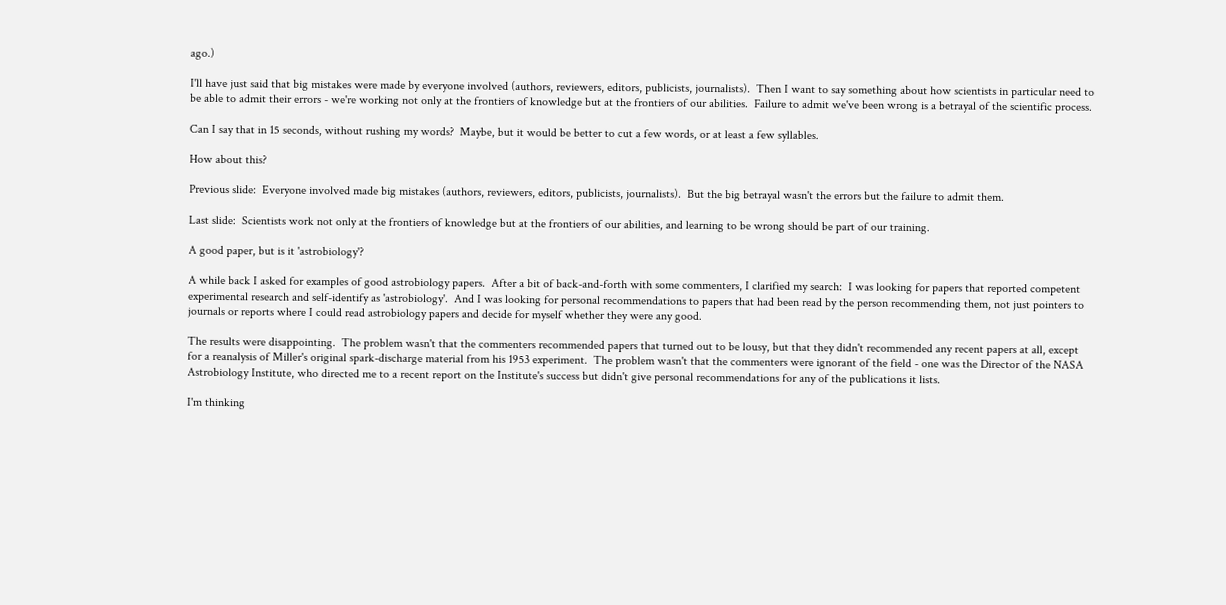ago.)

I'll have just said that big mistakes were made by everyone involved (authors, reviewers, editors, publicists, journalists).  Then I want to say something about how scientists in particular need to be able to admit their errors - we're working not only at the frontiers of knowledge but at the frontiers of our abilities.  Failure to admit we've been wrong is a betrayal of the scientific process.

Can I say that in 15 seconds, without rushing my words?  Maybe, but it would be better to cut a few words, or at least a few syllables.

How about this?

Previous slide:  Everyone involved made big mistakes (authors, reviewers, editors, publicists, journalists).  But the big betrayal wasn't the errors but the failure to admit them.

Last slide:  Scientists work not only at the frontiers of knowledge but at the frontiers of our abilities, and learning to be wrong should be part of our training.

A good paper, but is it 'astrobiology'?

A while back I asked for examples of good astrobiology papers.  After a bit of back-and-forth with some commenters, I clarified my search:  I was looking for papers that reported competent experimental research and self-identify as 'astrobiology'.  And I was looking for personal recommendations to papers that had been read by the person recommending them, not just pointers to journals or reports where I could read astrobiology papers and decide for myself whether they were any good.

The results were disappointing.  The problem wasn't that the commenters recommended papers that turned out to be lousy, but that they didn't recommended any recent papers at all, except for a reanalysis of Miller's original spark-discharge material from his 1953 experiment.  The problem wasn't that the commenters were ignorant of the field - one was the Director of the NASA Astrobiology Institute, who directed me to a recent report on the Institute's success but didn't give personal recommendations for any of the publications it lists.

I'm thinking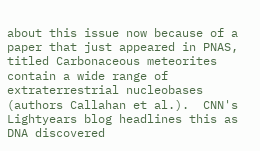about this issue now because of a paper that just appeared in PNAS, titled Carbonaceous meteorites contain a wide range of extraterrestrial nucleobases (authors Callahan et al.).  CNN's Lightyears blog headlines this as DNA discovered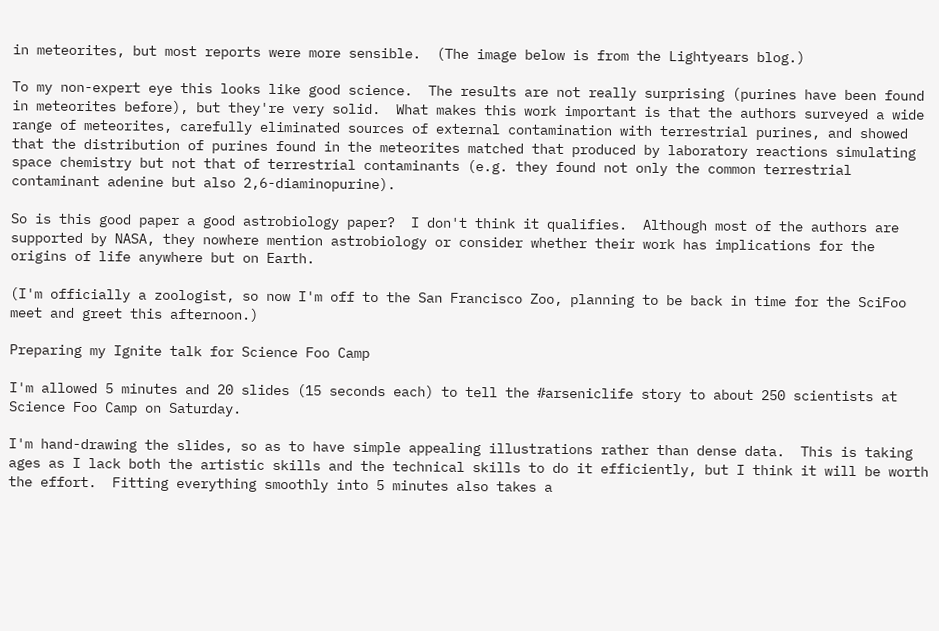in meteorites, but most reports were more sensible.  (The image below is from the Lightyears blog.)

To my non-expert eye this looks like good science.  The results are not really surprising (purines have been found in meteorites before), but they're very solid.  What makes this work important is that the authors surveyed a wide range of meteorites, carefully eliminated sources of external contamination with terrestrial purines, and showed that the distribution of purines found in the meteorites matched that produced by laboratory reactions simulating space chemistry but not that of terrestrial contaminants (e.g. they found not only the common terrestrial contaminant adenine but also 2,6-diaminopurine).

So is this good paper a good astrobiology paper?  I don't think it qualifies.  Although most of the authors are supported by NASA, they nowhere mention astrobiology or consider whether their work has implications for the origins of life anywhere but on Earth.

(I'm officially a zoologist, so now I'm off to the San Francisco Zoo, planning to be back in time for the SciFoo meet and greet this afternoon.)

Preparing my Ignite talk for Science Foo Camp

I'm allowed 5 minutes and 20 slides (15 seconds each) to tell the #arseniclife story to about 250 scientists at Science Foo Camp on Saturday.

I'm hand-drawing the slides, so as to have simple appealing illustrations rather than dense data.  This is taking ages as I lack both the artistic skills and the technical skills to do it efficiently, but I think it will be worth the effort.  Fitting everything smoothly into 5 minutes also takes a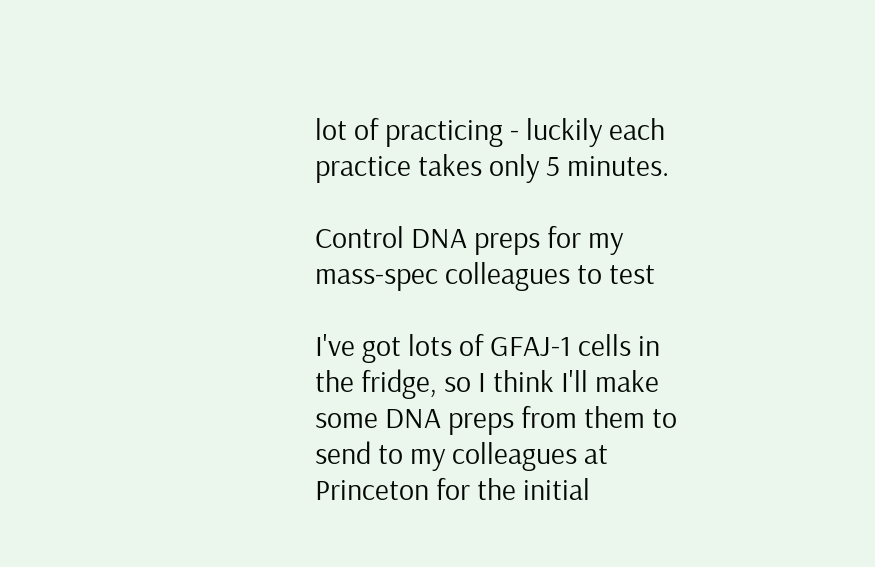lot of practicing - luckily each practice takes only 5 minutes.

Control DNA preps for my mass-spec colleagues to test

I've got lots of GFAJ-1 cells in the fridge, so I think I'll make some DNA preps from them to send to my colleagues at Princeton for the initial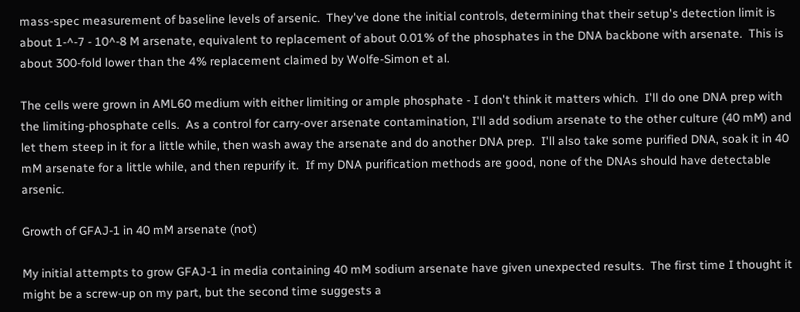mass-spec measurement of baseline levels of arsenic.  They've done the initial controls, determining that their setup's detection limit is about 1-^-7 - 10^-8 M arsenate, equivalent to replacement of about 0.01% of the phosphates in the DNA backbone with arsenate.  This is about 300-fold lower than the 4% replacement claimed by Wolfe-Simon et al.

The cells were grown in AML60 medium with either limiting or ample phosphate - I don't think it matters which.  I'll do one DNA prep with the limiting-phosphate cells.  As a control for carry-over arsenate contamination, I'll add sodium arsenate to the other culture (40 mM) and let them steep in it for a little while, then wash away the arsenate and do another DNA prep.  I'll also take some purified DNA, soak it in 40 mM arsenate for a little while, and then repurify it.  If my DNA purification methods are good, none of the DNAs should have detectable arsenic.

Growth of GFAJ-1 in 40 mM arsenate (not)

My initial attempts to grow GFAJ-1 in media containing 40 mM sodium arsenate have given unexpected results.  The first time I thought it might be a screw-up on my part, but the second time suggests a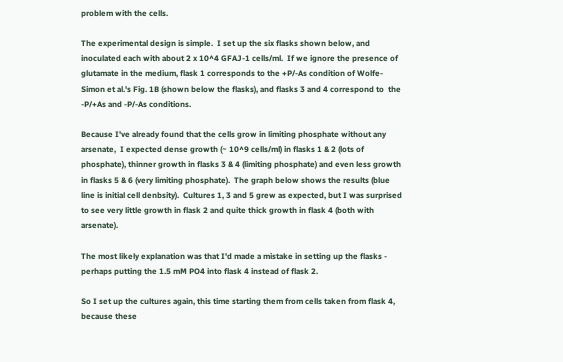problem with the cells.

The experimental design is simple.  I set up the six flasks shown below, and inoculated each with about 2 x 10^4 GFAJ-1 cells/ml.  If we ignore the presence of glutamate in the medium, flask 1 corresponds to the +P/-As condition of Wolfe-Simon et al.'s Fig. 1B (shown below the flasks), and flasks 3 and 4 correspond to  the -P/+As and -P/-As conditions.

Because I've already found that the cells grow in limiting phosphate without any arsenate,  I expected dense growth (~ 10^9 cells/ml) in flasks 1 & 2 (lots of phosphate), thinner growth in flasks 3 & 4 (limiting phosphate) and even less growth in flasks 5 & 6 (very limiting phosphate).  The graph below shows the results (blue line is initial cell denbsity).  Cultures 1, 3 and 5 grew as expected, but I was surprised to see very little growth in flask 2 and quite thick growth in flask 4 (both with arsenate).

The most likely explanation was that I'd made a mistake in setting up the flasks - perhaps putting the 1.5 mM PO4 into flask 4 instead of flask 2.

So I set up the cultures again, this time starting them from cells taken from flask 4, because these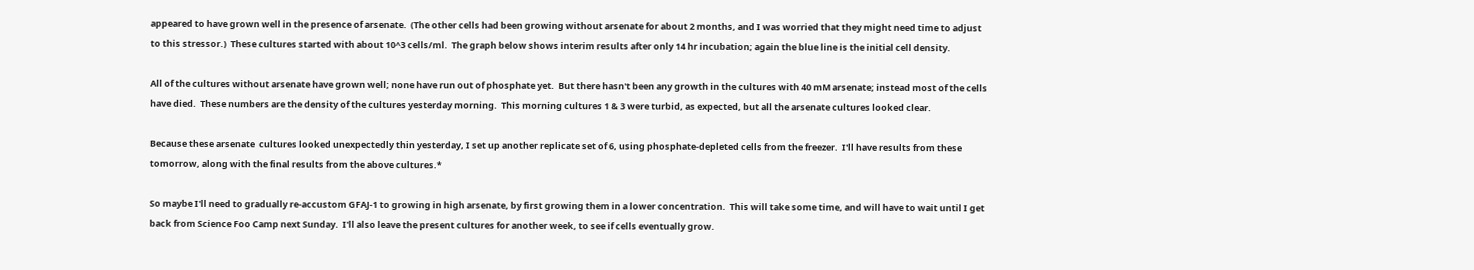appeared to have grown well in the presence of arsenate.  (The other cells had been growing without arsenate for about 2 months, and I was worried that they might need time to adjust to this stressor.)  These cultures started with about 10^3 cells/ml.  The graph below shows interim results after only 14 hr incubation; again the blue line is the initial cell density.

All of the cultures without arsenate have grown well; none have run out of phosphate yet.  But there hasn't been any growth in the cultures with 40 mM arsenate; instead most of the cells have died.  These numbers are the density of the cultures yesterday morning.  This morning cultures 1 & 3 were turbid, as expected, but all the arsenate cultures looked clear.

Because these arsenate  cultures looked unexpectedly thin yesterday, I set up another replicate set of 6, using phosphate-depleted cells from the freezer.  I'll have results from these tomorrow, along with the final results from the above cultures.*

So maybe I'll need to gradually re-accustom GFAJ-1 to growing in high arsenate, by first growing them in a lower concentration.  This will take some time, and will have to wait until I get back from Science Foo Camp next Sunday.  I'll also leave the present cultures for another week, to see if cells eventually grow.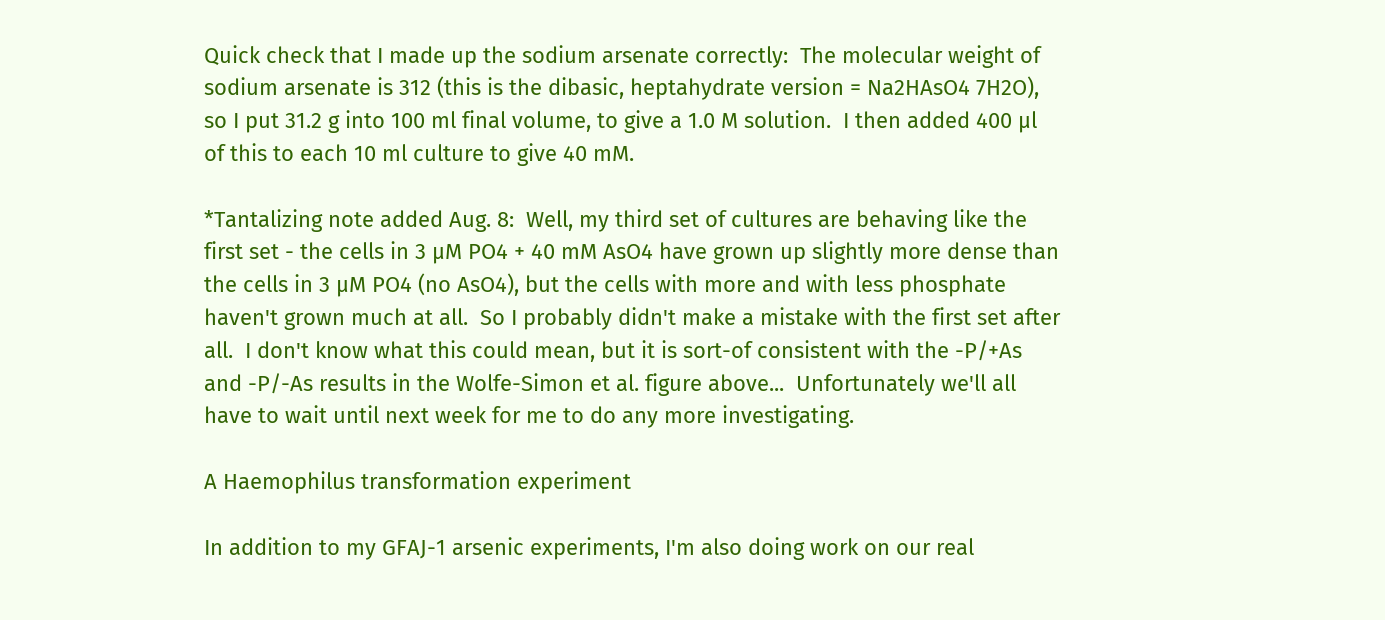Quick check that I made up the sodium arsenate correctly:  The molecular weight of sodium arsenate is 312 (this is the dibasic, heptahydrate version = Na2HAsO4 7H2O), so I put 31.2 g into 100 ml final volume, to give a 1.0 M solution.  I then added 400 µl of this to each 10 ml culture to give 40 mM.

*Tantalizing note added Aug. 8:  Well, my third set of cultures are behaving like the first set - the cells in 3 µM PO4 + 40 mM AsO4 have grown up slightly more dense than the cells in 3 µM PO4 (no AsO4), but the cells with more and with less phosphate haven't grown much at all.  So I probably didn't make a mistake with the first set after all.  I don't know what this could mean, but it is sort-of consistent with the -P/+As and -P/-As results in the Wolfe-Simon et al. figure above...  Unfortunately we'll all have to wait until next week for me to do any more investigating.

A Haemophilus transformation experiment

In addition to my GFAJ-1 arsenic experiments, I'm also doing work on our real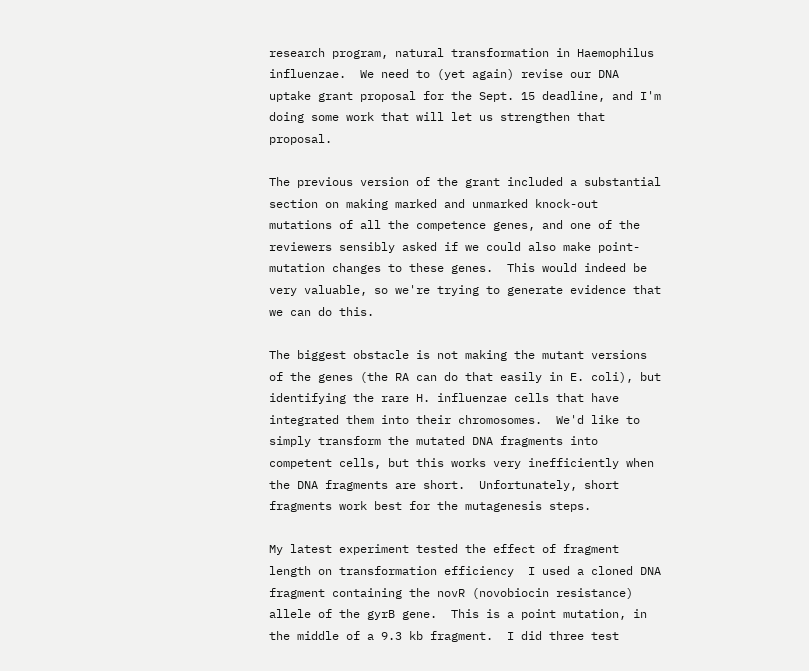research program, natural transformation in Haemophilus influenzae.  We need to (yet again) revise our DNA uptake grant proposal for the Sept. 15 deadline, and I'm doing some work that will let us strengthen that proposal.

The previous version of the grant included a substantial section on making marked and unmarked knock-out mutations of all the competence genes, and one of the reviewers sensibly asked if we could also make point-mutation changes to these genes.  This would indeed be very valuable, so we're trying to generate evidence that we can do this.

The biggest obstacle is not making the mutant versions of the genes (the RA can do that easily in E. coli), but identifying the rare H. influenzae cells that have integrated them into their chromosomes.  We'd like to simply transform the mutated DNA fragments into competent cells, but this works very inefficiently when the DNA fragments are short.  Unfortunately, short fragments work best for the mutagenesis steps.

My latest experiment tested the effect of fragment length on transformation efficiency  I used a cloned DNA fragment containing the novR (novobiocin resistance) allele of the gyrB gene.  This is a point mutation, in the middle of a 9.3 kb fragment.  I did three test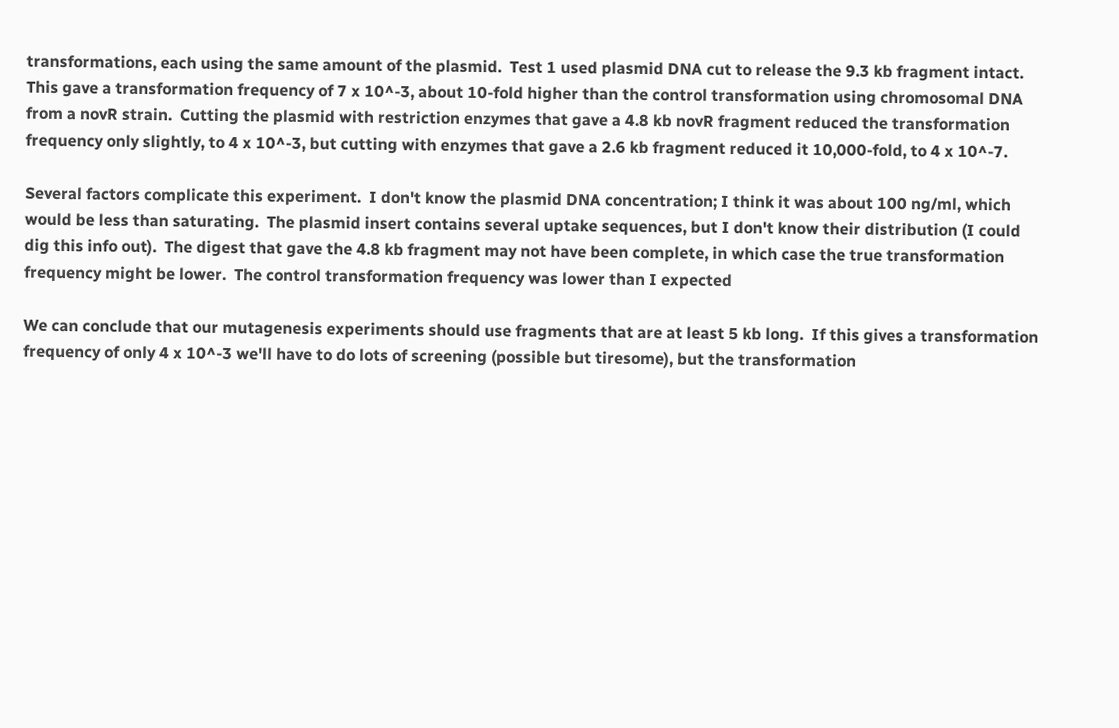transformations, each using the same amount of the plasmid.  Test 1 used plasmid DNA cut to release the 9.3 kb fragment intact.  This gave a transformation frequency of 7 x 10^-3, about 10-fold higher than the control transformation using chromosomal DNA from a novR strain.  Cutting the plasmid with restriction enzymes that gave a 4.8 kb novR fragment reduced the transformation frequency only slightly, to 4 x 10^-3, but cutting with enzymes that gave a 2.6 kb fragment reduced it 10,000-fold, to 4 x 10^-7.

Several factors complicate this experiment.  I don't know the plasmid DNA concentration; I think it was about 100 ng/ml, which would be less than saturating.  The plasmid insert contains several uptake sequences, but I don't know their distribution (I could dig this info out).  The digest that gave the 4.8 kb fragment may not have been complete, in which case the true transformation frequency might be lower.  The control transformation frequency was lower than I expected

We can conclude that our mutagenesis experiments should use fragments that are at least 5 kb long.  If this gives a transformation frequency of only 4 x 10^-3 we'll have to do lots of screening (possible but tiresome), but the transformation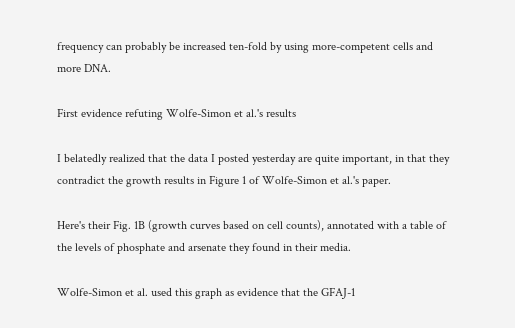frequency can probably be increased ten-fold by using more-competent cells and more DNA.

First evidence refuting Wolfe-Simon et al.'s results

I belatedly realized that the data I posted yesterday are quite important, in that they contradict the growth results in Figure 1 of Wolfe-Simon et al.'s paper.

Here's their Fig. 1B (growth curves based on cell counts), annotated with a table of the levels of phosphate and arsenate they found in their media.

Wolfe-Simon et al. used this graph as evidence that the GFAJ-1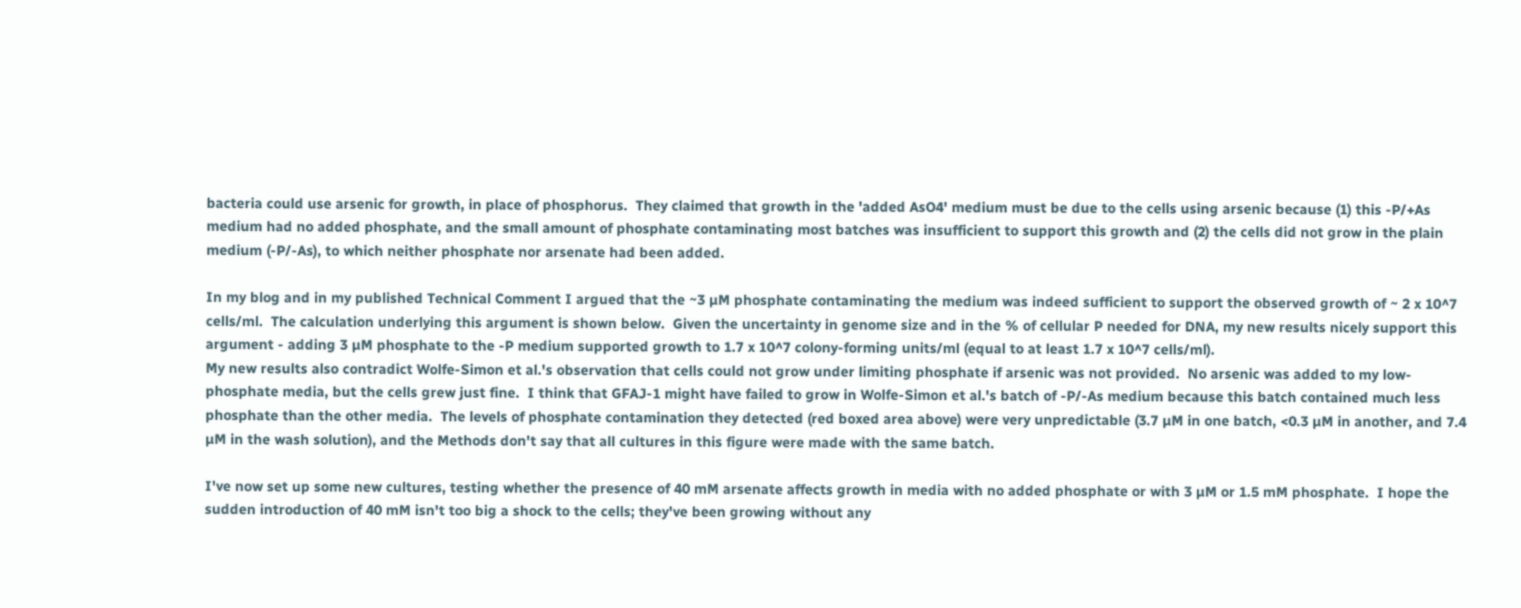bacteria could use arsenic for growth, in place of phosphorus.  They claimed that growth in the 'added AsO4' medium must be due to the cells using arsenic because (1) this -P/+As medium had no added phosphate, and the small amount of phosphate contaminating most batches was insufficient to support this growth and (2) the cells did not grow in the plain medium (-P/-As), to which neither phosphate nor arsenate had been added.

In my blog and in my published Technical Comment I argued that the ~3 µM phosphate contaminating the medium was indeed sufficient to support the observed growth of ~ 2 x 10^7 cells/ml.  The calculation underlying this argument is shown below.  Given the uncertainty in genome size and in the % of cellular P needed for DNA, my new results nicely support this argument - adding 3 µM phosphate to the -P medium supported growth to 1.7 x 10^7 colony-forming units/ml (equal to at least 1.7 x 10^7 cells/ml).
My new results also contradict Wolfe-Simon et al.'s observation that cells could not grow under limiting phosphate if arsenic was not provided.  No arsenic was added to my low-phosphate media, but the cells grew just fine.  I think that GFAJ-1 might have failed to grow in Wolfe-Simon et al.'s batch of -P/-As medium because this batch contained much less phosphate than the other media.  The levels of phosphate contamination they detected (red boxed area above) were very unpredictable (3.7 µM in one batch, <0.3 µM in another, and 7.4 µM in the wash solution), and the Methods don't say that all cultures in this figure were made with the same batch.

I've now set up some new cultures, testing whether the presence of 40 mM arsenate affects growth in media with no added phosphate or with 3 µM or 1.5 mM phosphate.  I hope the sudden introduction of 40 mM isn't too big a shock to the cells; they've been growing without any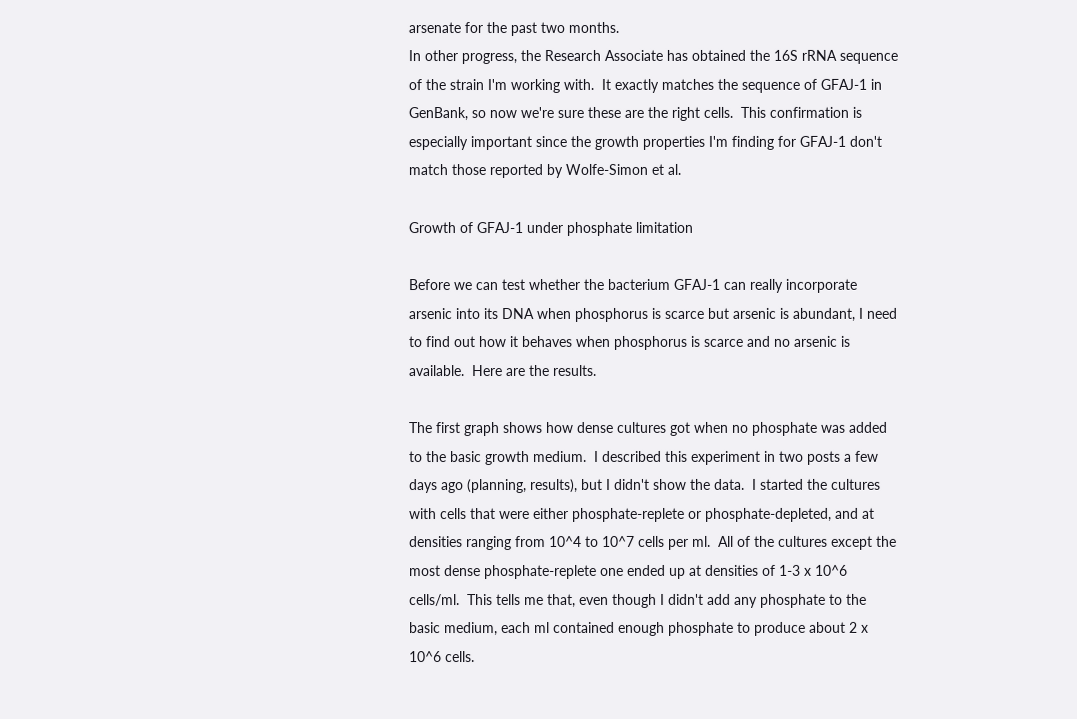arsenate for the past two months.
In other progress, the Research Associate has obtained the 16S rRNA sequence of the strain I'm working with.  It exactly matches the sequence of GFAJ-1 in GenBank, so now we're sure these are the right cells.  This confirmation is especially important since the growth properties I'm finding for GFAJ-1 don't match those reported by Wolfe-Simon et al.

Growth of GFAJ-1 under phosphate limitation

Before we can test whether the bacterium GFAJ-1 can really incorporate arsenic into its DNA when phosphorus is scarce but arsenic is abundant, I need to find out how it behaves when phosphorus is scarce and no arsenic is available.  Here are the results.

The first graph shows how dense cultures got when no phosphate was added to the basic growth medium.  I described this experiment in two posts a few days ago (planning, results), but I didn't show the data.  I started the cultures with cells that were either phosphate-replete or phosphate-depleted, and at densities ranging from 10^4 to 10^7 cells per ml.  All of the cultures except the most dense phosphate-replete one ended up at densities of 1-3 x 10^6 cells/ml.  This tells me that, even though I didn't add any phosphate to the basic medium, each ml contained enough phosphate to produce about 2 x 10^6 cells.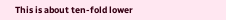This is about ten-fold lower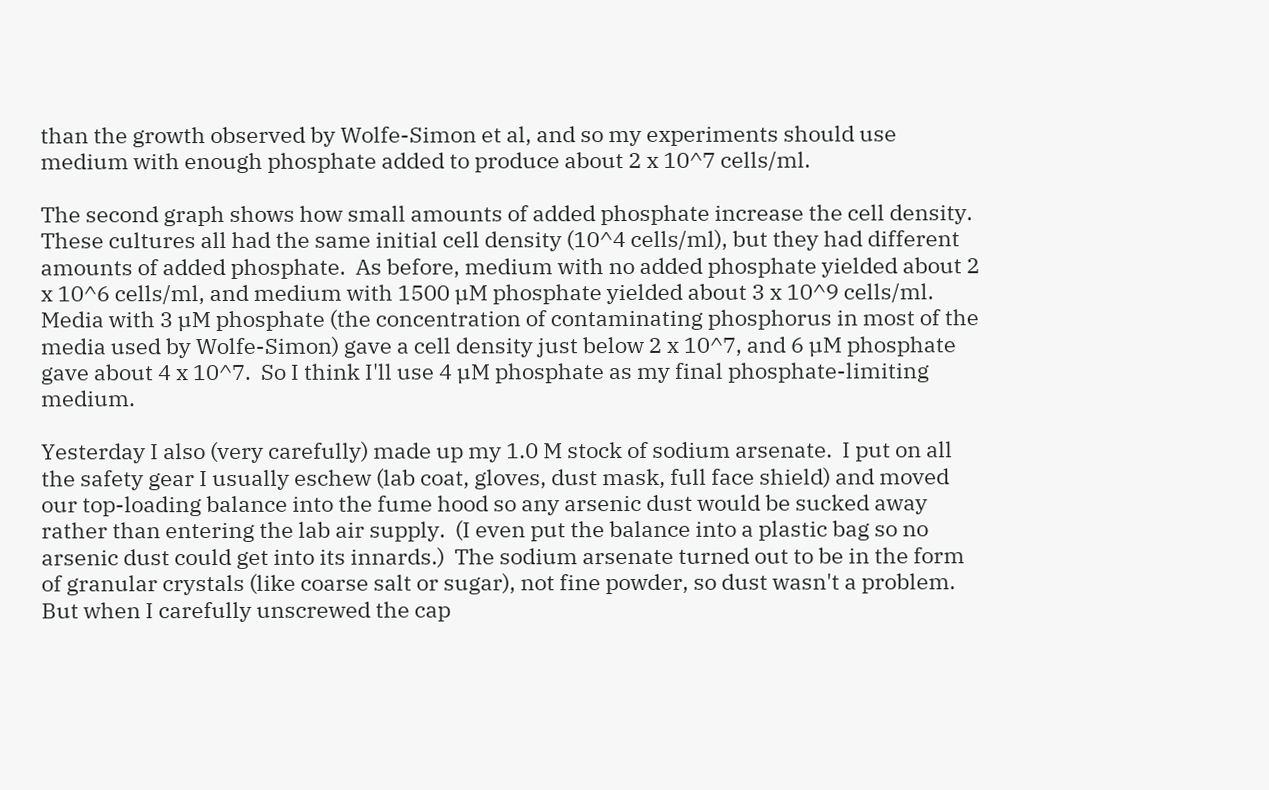than the growth observed by Wolfe-Simon et al, and so my experiments should use medium with enough phosphate added to produce about 2 x 10^7 cells/ml.

The second graph shows how small amounts of added phosphate increase the cell density.  These cultures all had the same initial cell density (10^4 cells/ml), but they had different amounts of added phosphate.  As before, medium with no added phosphate yielded about 2 x 10^6 cells/ml, and medium with 1500 µM phosphate yielded about 3 x 10^9 cells/ml.  Media with 3 µM phosphate (the concentration of contaminating phosphorus in most of the media used by Wolfe-Simon) gave a cell density just below 2 x 10^7, and 6 µM phosphate gave about 4 x 10^7.  So I think I'll use 4 µM phosphate as my final phosphate-limiting medium.

Yesterday I also (very carefully) made up my 1.0 M stock of sodium arsenate.  I put on all the safety gear I usually eschew (lab coat, gloves, dust mask, full face shield) and moved our top-loading balance into the fume hood so any arsenic dust would be sucked away rather than entering the lab air supply.  (I even put the balance into a plastic bag so no arsenic dust could get into its innards.)  The sodium arsenate turned out to be in the form of granular crystals (like coarse salt or sugar), not fine powder, so dust wasn't a problem.  But when I carefully unscrewed the cap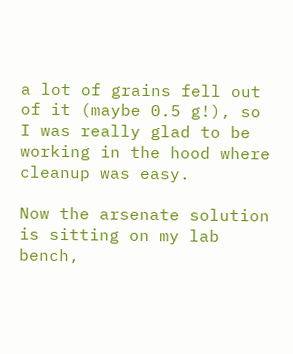a lot of grains fell out of it (maybe 0.5 g!), so I was really glad to be working in the hood where cleanup was easy.

Now the arsenate solution is sitting on my lab bench,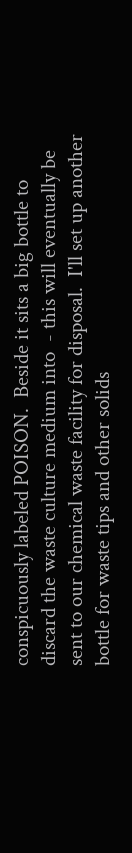conspicuously labeled POISON.  Beside it sits a big bottle to discard the waste culture medium into  - this will eventually be sent to our chemical waste facility for disposal.  I'll set up another bottle for waste tips and other solids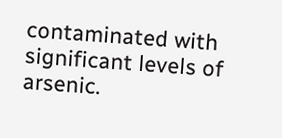contaminated with significant levels of arsenic.